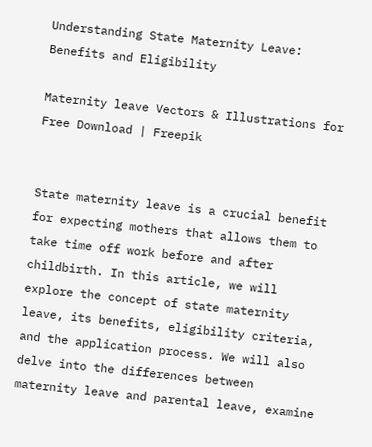Understanding State Maternity Leave: Benefits and Eligibility

Maternity leave Vectors & Illustrations for Free Download | Freepik


State maternity leave is a crucial benefit for expecting mothers that allows them to take time off work before and after childbirth. In this article, we will explore the concept of state maternity leave, its benefits, eligibility criteria, and the application process. We will also delve into the differences between maternity leave and parental leave, examine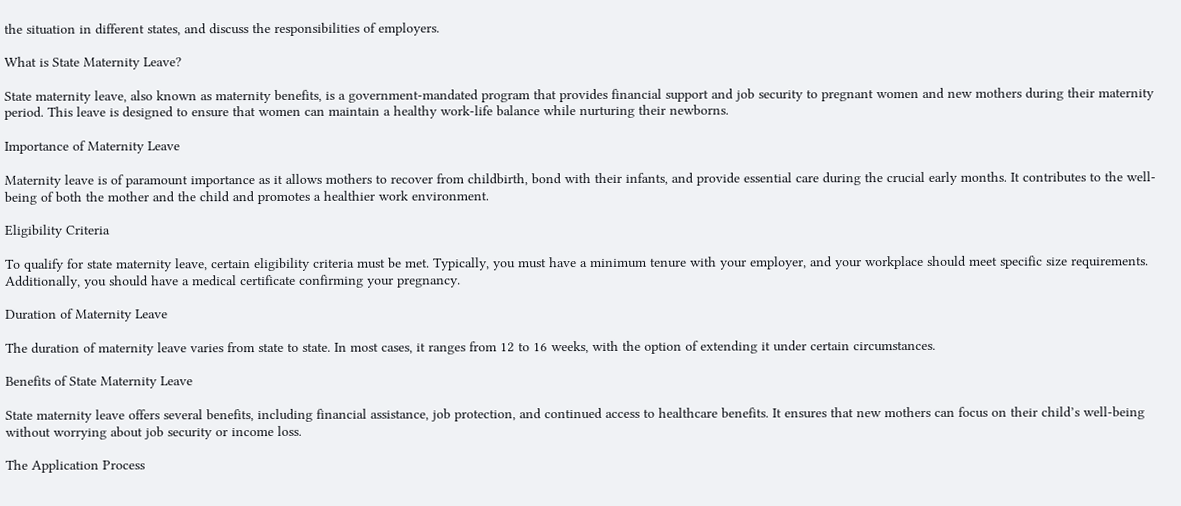the situation in different states, and discuss the responsibilities of employers.

What is State Maternity Leave?

State maternity leave, also known as maternity benefits, is a government-mandated program that provides financial support and job security to pregnant women and new mothers during their maternity period. This leave is designed to ensure that women can maintain a healthy work-life balance while nurturing their newborns.

Importance of Maternity Leave

Maternity leave is of paramount importance as it allows mothers to recover from childbirth, bond with their infants, and provide essential care during the crucial early months. It contributes to the well-being of both the mother and the child and promotes a healthier work environment.

Eligibility Criteria

To qualify for state maternity leave, certain eligibility criteria must be met. Typically, you must have a minimum tenure with your employer, and your workplace should meet specific size requirements. Additionally, you should have a medical certificate confirming your pregnancy.

Duration of Maternity Leave

The duration of maternity leave varies from state to state. In most cases, it ranges from 12 to 16 weeks, with the option of extending it under certain circumstances.

Benefits of State Maternity Leave

State maternity leave offers several benefits, including financial assistance, job protection, and continued access to healthcare benefits. It ensures that new mothers can focus on their child’s well-being without worrying about job security or income loss.

The Application Process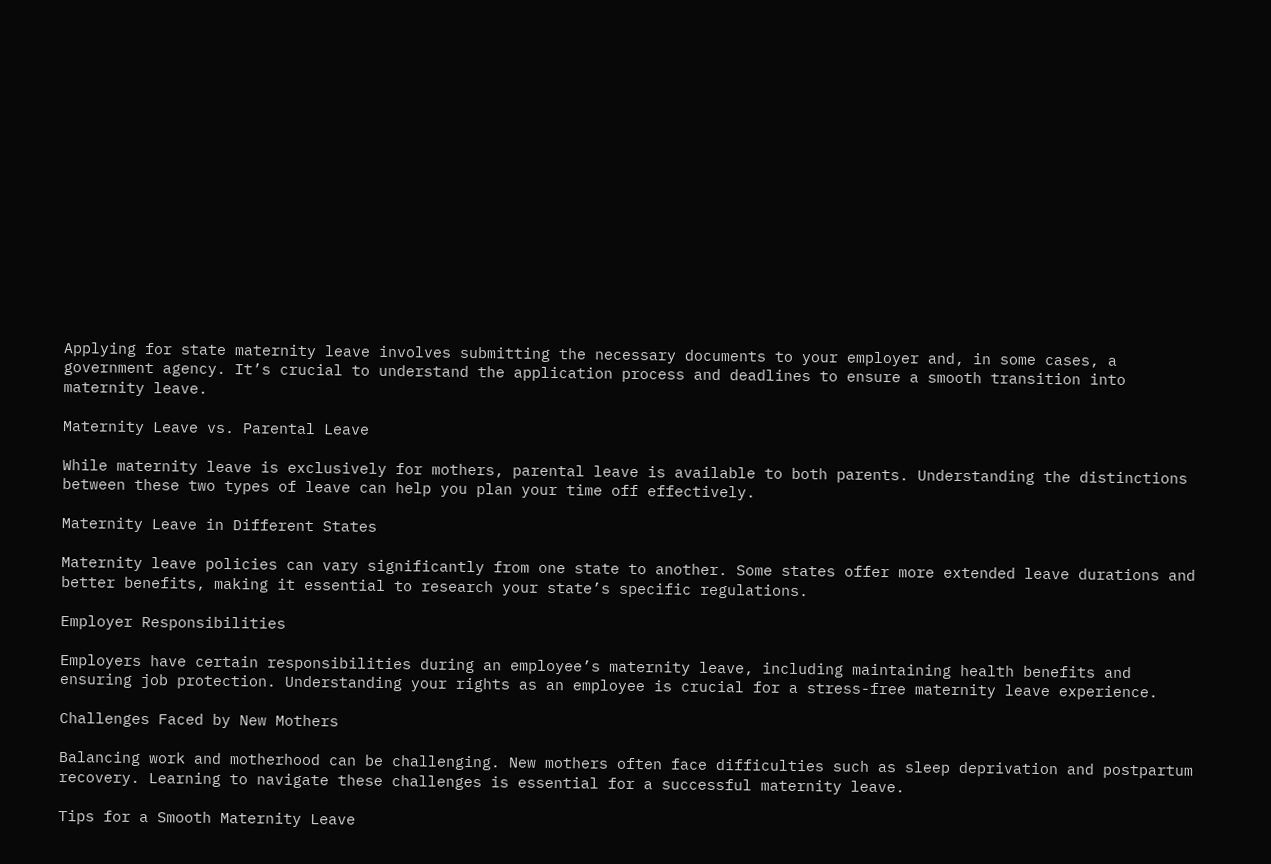Applying for state maternity leave involves submitting the necessary documents to your employer and, in some cases, a government agency. It’s crucial to understand the application process and deadlines to ensure a smooth transition into maternity leave.

Maternity Leave vs. Parental Leave

While maternity leave is exclusively for mothers, parental leave is available to both parents. Understanding the distinctions between these two types of leave can help you plan your time off effectively.

Maternity Leave in Different States

Maternity leave policies can vary significantly from one state to another. Some states offer more extended leave durations and better benefits, making it essential to research your state’s specific regulations.

Employer Responsibilities

Employers have certain responsibilities during an employee’s maternity leave, including maintaining health benefits and ensuring job protection. Understanding your rights as an employee is crucial for a stress-free maternity leave experience.

Challenges Faced by New Mothers

Balancing work and motherhood can be challenging. New mothers often face difficulties such as sleep deprivation and postpartum recovery. Learning to navigate these challenges is essential for a successful maternity leave.

Tips for a Smooth Maternity Leave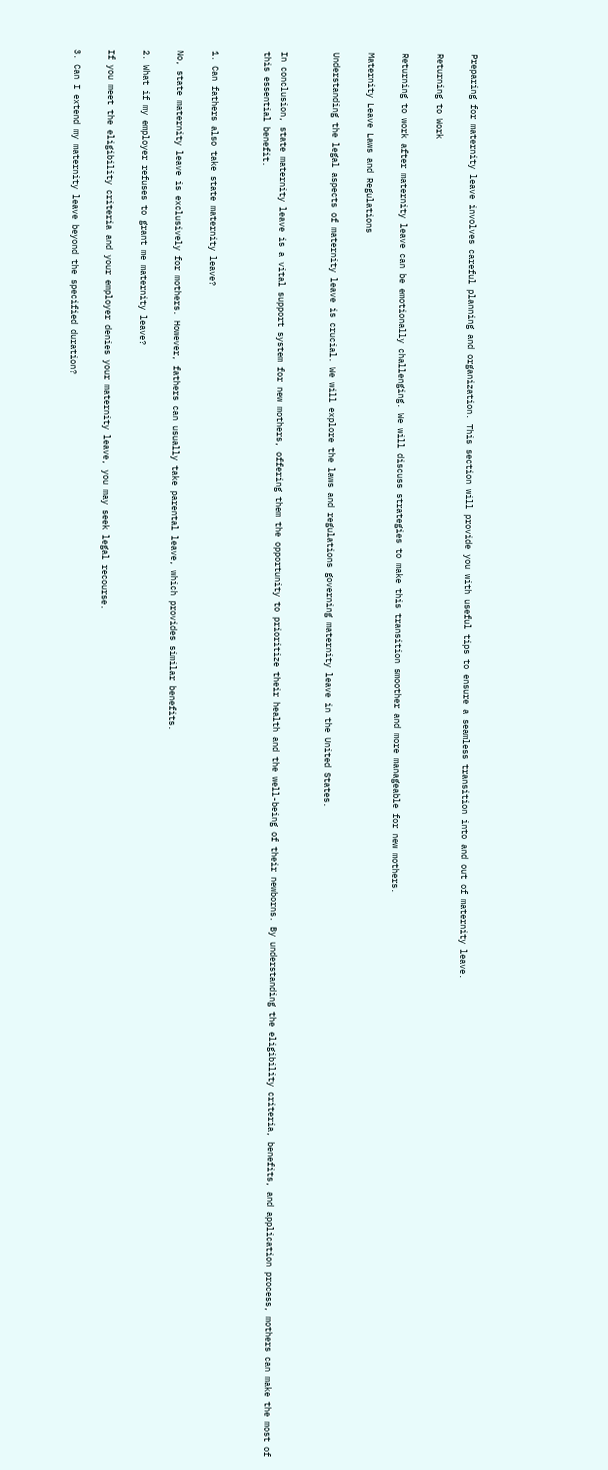Preparing for maternity leave involves careful planning and organization. This section will provide you with useful tips to ensure a seamless transition into and out of maternity leave.

Returning to Work

Returning to work after maternity leave can be emotionally challenging. We will discuss strategies to make this transition smoother and more manageable for new mothers.

Maternity Leave Laws and Regulations

Understanding the legal aspects of maternity leave is crucial. We will explore the laws and regulations governing maternity leave in the United States.


In conclusion, state maternity leave is a vital support system for new mothers, offering them the opportunity to prioritize their health and the well-being of their newborns. By understanding the eligibility criteria, benefits, and application process, mothers can make the most of this essential benefit.


1. Can fathers also take state maternity leave?

No, state maternity leave is exclusively for mothers. However, fathers can usually take parental leave, which provides similar benefits.

2. What if my employer refuses to grant me maternity leave?

If you meet the eligibility criteria and your employer denies your maternity leave, you may seek legal recourse.

3. Can I extend my maternity leave beyond the specified duration?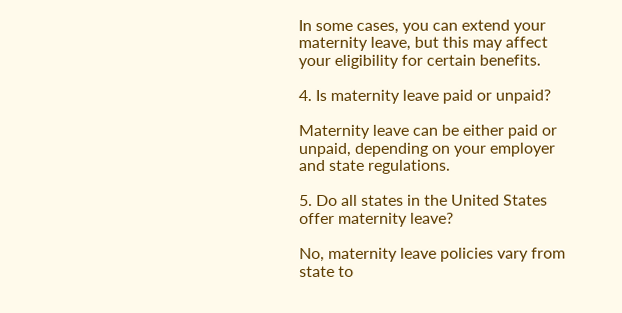In some cases, you can extend your maternity leave, but this may affect your eligibility for certain benefits.

4. Is maternity leave paid or unpaid?

Maternity leave can be either paid or unpaid, depending on your employer and state regulations.

5. Do all states in the United States offer maternity leave?

No, maternity leave policies vary from state to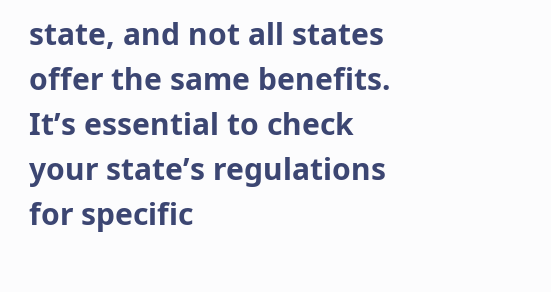state, and not all states offer the same benefits. It’s essential to check your state’s regulations for specific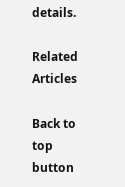details.

Related Articles

Back to top button